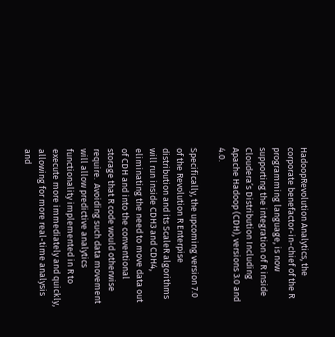HadoopRevolution Analytics, the corporate benefactor-in-chief of the R programming language, is now supporting the integration of R inside Cloudera’s Distribution Including Apache Hadoop (CDH), versions 3.0 and 4.0.

Specifically, the upcoming version 7.0 of the Revolution R Enterpise distribution and its ScaleR algorithms will run inside CDH3 and CDH4, eliminating the need to move data out of CDH and into the conventional storage that R code would otherwise require.  Avoiding such data movement will allow predictive analytics functionality implemented in R to execute more immediately and quickly, allowing for more real-time analysis and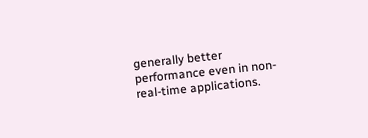generally better performance even in non-real-time applications.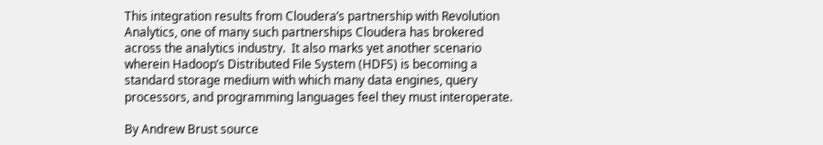This integration results from Cloudera’s partnership with Revolution Analytics, one of many such partnerships Cloudera has brokered across the analytics industry.  It also marks yet another scenario wherein Hadoop’s Distributed File System (HDFS) is becoming a standard storage medium with which many data engines, query processors, and programming languages feel they must interoperate.

By Andrew Brust source